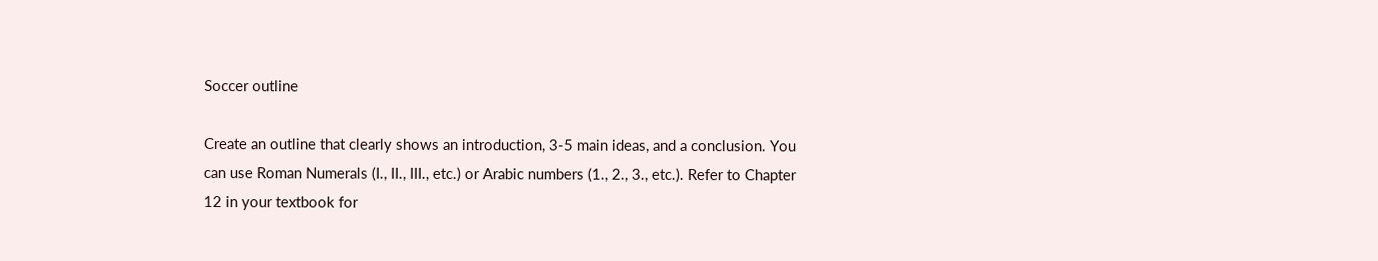Soccer outline

Create an outline that clearly shows an introduction, 3-5 main ideas, and a conclusion. You can use Roman Numerals (I., II., III., etc.) or Arabic numbers (1., 2., 3., etc.). Refer to Chapter 12 in your textbook for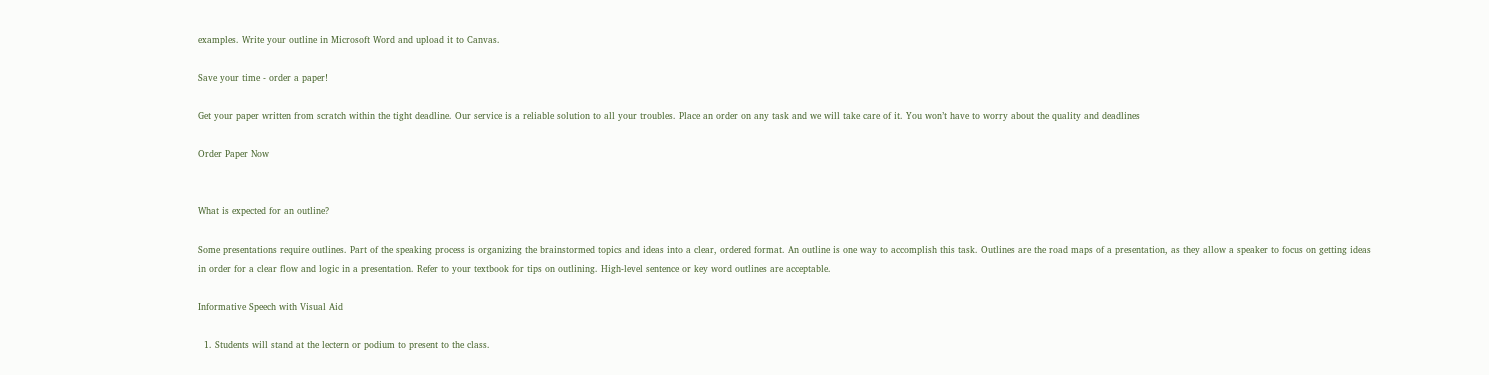examples. Write your outline in Microsoft Word and upload it to Canvas.

Save your time - order a paper!

Get your paper written from scratch within the tight deadline. Our service is a reliable solution to all your troubles. Place an order on any task and we will take care of it. You won’t have to worry about the quality and deadlines

Order Paper Now


What is expected for an outline?

Some presentations require outlines. Part of the speaking process is organizing the brainstormed topics and ideas into a clear, ordered format. An outline is one way to accomplish this task. Outlines are the road maps of a presentation, as they allow a speaker to focus on getting ideas in order for a clear flow and logic in a presentation. Refer to your textbook for tips on outlining. High-level sentence or key word outlines are acceptable.

Informative Speech with Visual Aid

  1. Students will stand at the lectern or podium to present to the class.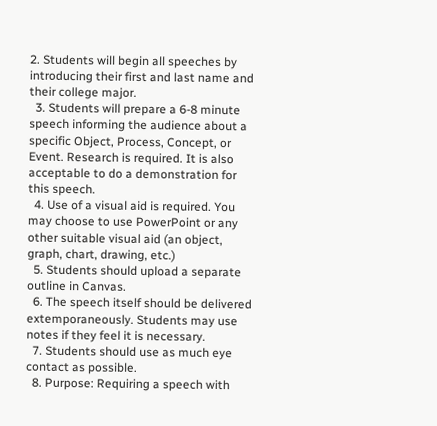2. Students will begin all speeches by introducing their first and last name and their college major.
  3. Students will prepare a 6-8 minute speech informing the audience about a specific Object, Process, Concept, or Event. Research is required. It is also acceptable to do a demonstration for this speech.
  4. Use of a visual aid is required. You may choose to use PowerPoint or any other suitable visual aid (an object, graph, chart, drawing, etc.)
  5. Students should upload a separate outline in Canvas.
  6. The speech itself should be delivered extemporaneously. Students may use notes if they feel it is necessary.
  7. Students should use as much eye contact as possible.
  8. Purpose: Requiring a speech with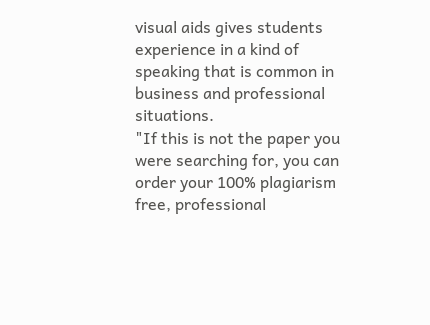visual aids gives students experience in a kind of speaking that is common in business and professional situations.
"If this is not the paper you were searching for, you can order your 100% plagiarism free, professional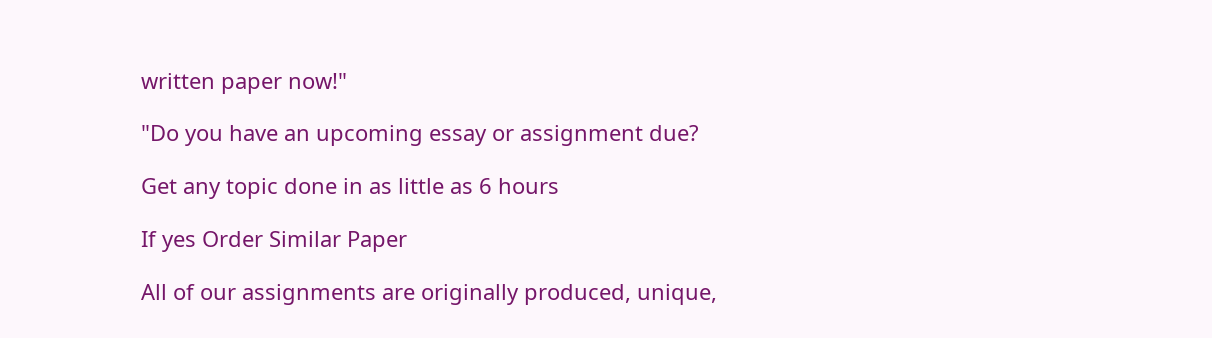written paper now!"

"Do you have an upcoming essay or assignment due?

Get any topic done in as little as 6 hours

If yes Order Similar Paper

All of our assignments are originally produced, unique,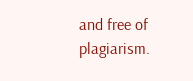and free of plagiarism.